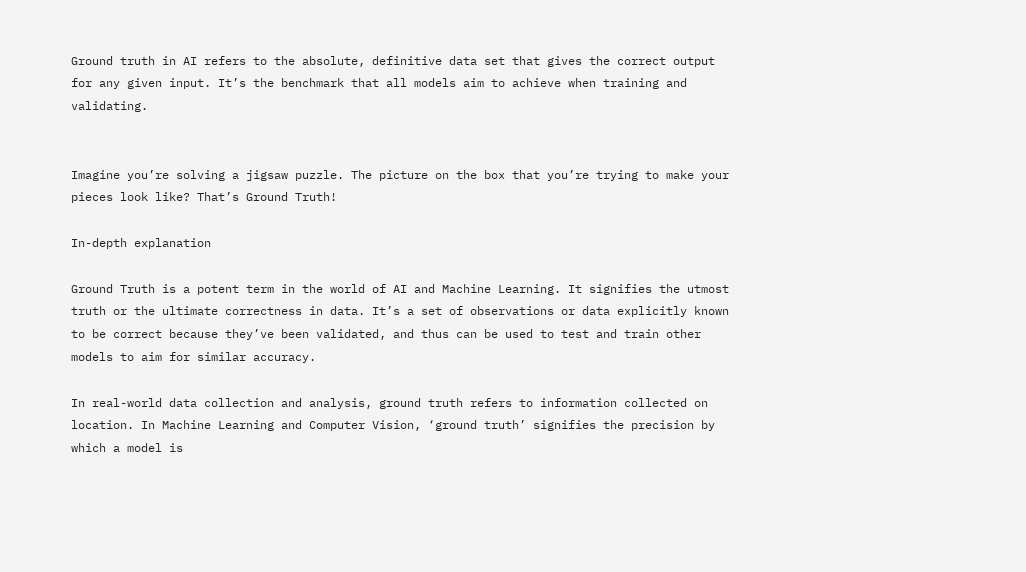Ground truth in AI refers to the absolute, definitive data set that gives the correct output for any given input. It’s the benchmark that all models aim to achieve when training and validating.


Imagine you’re solving a jigsaw puzzle. The picture on the box that you’re trying to make your pieces look like? That’s Ground Truth!

In-depth explanation

Ground Truth is a potent term in the world of AI and Machine Learning. It signifies the utmost truth or the ultimate correctness in data. It’s a set of observations or data explicitly known to be correct because they’ve been validated, and thus can be used to test and train other models to aim for similar accuracy.

In real-world data collection and analysis, ground truth refers to information collected on location. In Machine Learning and Computer Vision, ‘ground truth’ signifies the precision by which a model is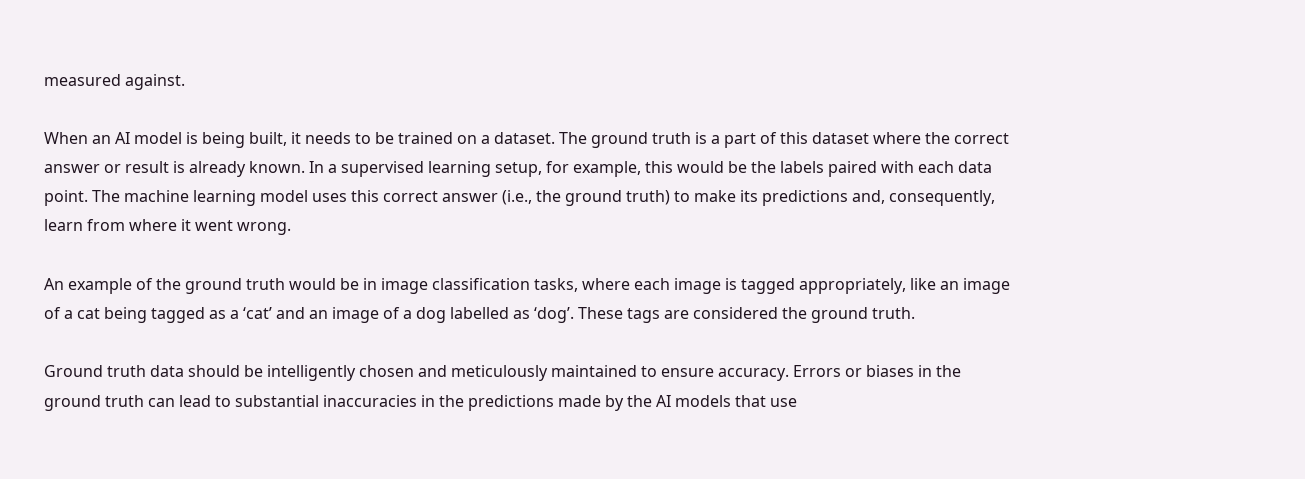measured against.

When an AI model is being built, it needs to be trained on a dataset. The ground truth is a part of this dataset where the correct answer or result is already known. In a supervised learning setup, for example, this would be the labels paired with each data point. The machine learning model uses this correct answer (i.e., the ground truth) to make its predictions and, consequently, learn from where it went wrong.

An example of the ground truth would be in image classification tasks, where each image is tagged appropriately, like an image of a cat being tagged as a ‘cat’ and an image of a dog labelled as ‘dog’. These tags are considered the ground truth.

Ground truth data should be intelligently chosen and meticulously maintained to ensure accuracy. Errors or biases in the ground truth can lead to substantial inaccuracies in the predictions made by the AI models that use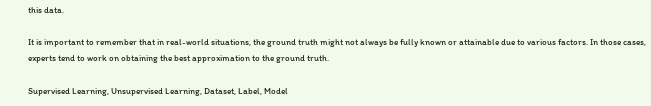this data.

It is important to remember that in real-world situations, the ground truth might not always be fully known or attainable due to various factors. In those cases, experts tend to work on obtaining the best approximation to the ground truth.

Supervised Learning, Unsupervised Learning, Dataset, Label, Model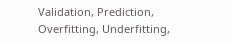Validation, Prediction, Overfitting, Underfitting,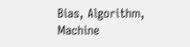Bias, Algorithm, Machine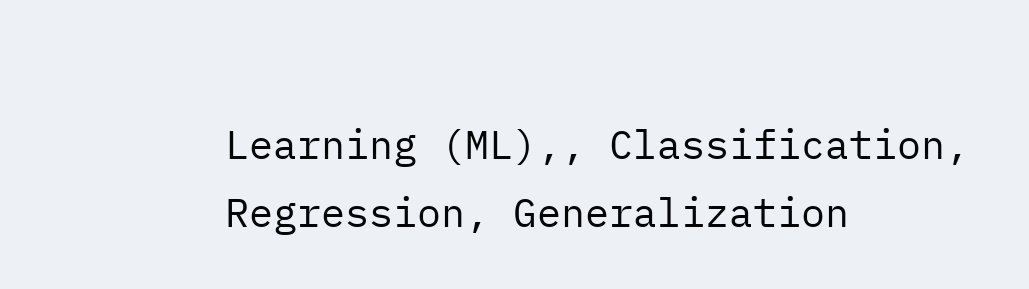Learning (ML),, Classification, Regression, Generalization